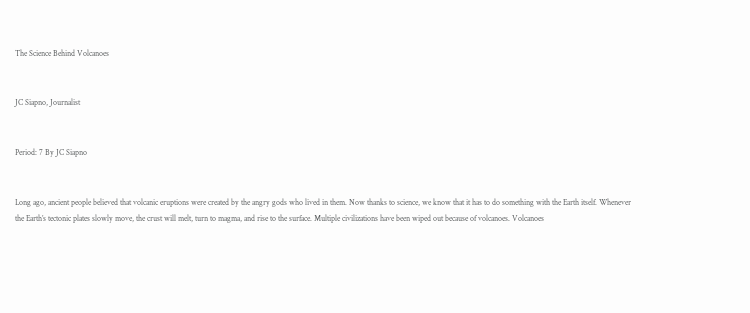The Science Behind Volcanoes


JC Siapno, Journalist


Period: 7 By JC Siapno


Long ago, ancient people believed that volcanic eruptions were created by the angry gods who lived in them. Now thanks to science, we know that it has to do something with the Earth itself. Whenever the Earth’s tectonic plates slowly move, the crust will melt, turn to magma, and rise to the surface. Multiple civilizations have been wiped out because of volcanoes. Volcanoes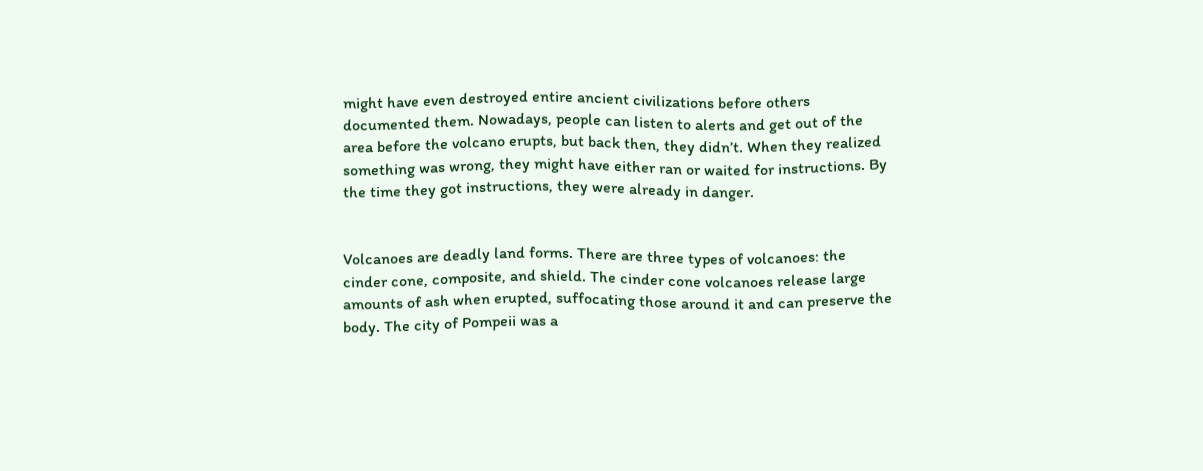might have even destroyed entire ancient civilizations before others documented them. Nowadays, people can listen to alerts and get out of the area before the volcano erupts, but back then, they didn’t. When they realized something was wrong, they might have either ran or waited for instructions. By the time they got instructions, they were already in danger.


Volcanoes are deadly land forms. There are three types of volcanoes: the cinder cone, composite, and shield. The cinder cone volcanoes release large amounts of ash when erupted, suffocating those around it and can preserve the body. The city of Pompeii was a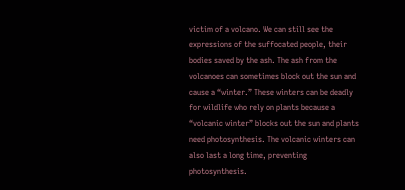victim of a volcano. We can still see the expressions of the suffocated people, their bodies saved by the ash. The ash from the volcanoes can sometimes block out the sun and cause a “winter.” These winters can be deadly for wildlife who rely on plants because a “volcanic winter” blocks out the sun and plants need photosynthesis. The volcanic winters can also last a long time, preventing photosynthesis.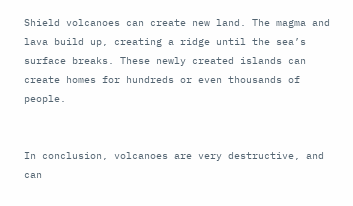Shield volcanoes can create new land. The magma and lava build up, creating a ridge until the sea’s surface breaks. These newly created islands can create homes for hundreds or even thousands of people.


In conclusion, volcanoes are very destructive, and can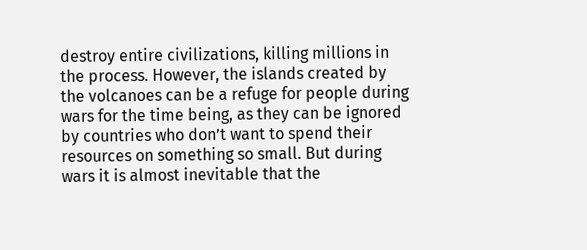destroy entire civilizations, killing millions in the process. However, the islands created by the volcanoes can be a refuge for people during wars for the time being, as they can be ignored by countries who don’t want to spend their resources on something so small. But during wars it is almost inevitable that the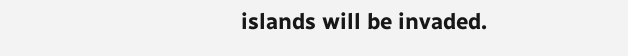islands will be invaded.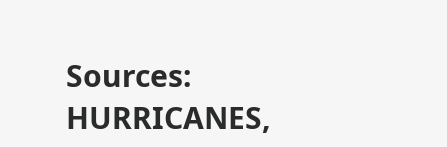Sources: HURRICANES,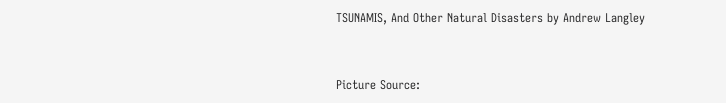TSUNAMIS, And Other Natural Disasters by Andrew Langley


Picture Source: